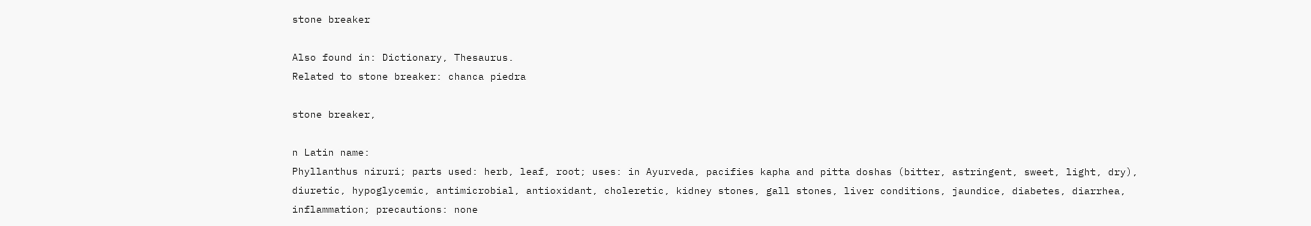stone breaker

Also found in: Dictionary, Thesaurus.
Related to stone breaker: chanca piedra

stone breaker,

n Latin name:
Phyllanthus niruri; parts used: herb, leaf, root; uses: in Ayurveda, pacifies kapha and pitta doshas (bitter, astringent, sweet, light, dry), diuretic, hypoglycemic, antimicrobial, antioxidant, choleretic, kidney stones, gall stones, liver conditions, jaundice, diabetes, diarrhea, inflammation; precautions: none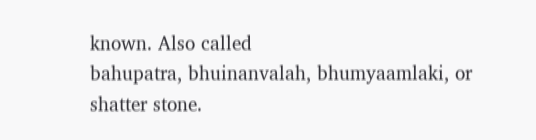known. Also called
bahupatra, bhuinanvalah, bhumyaamlaki, or
shatter stone.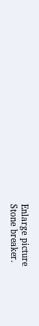Enlarge picture
Stone breaker.